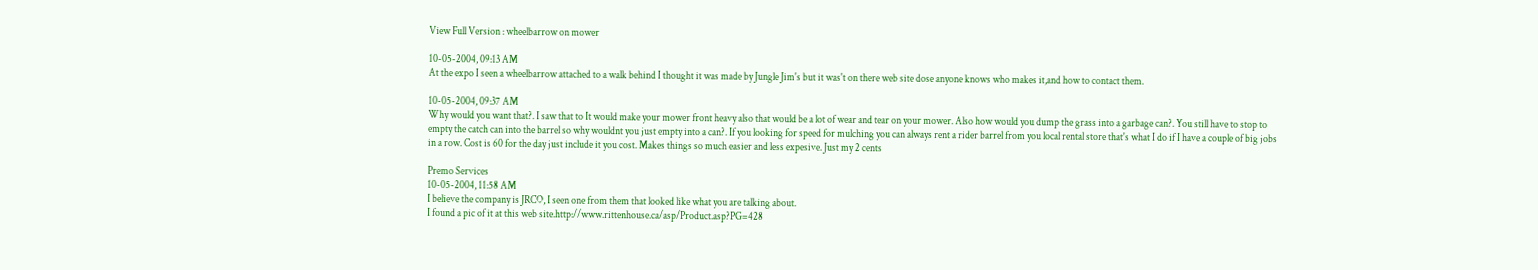View Full Version : wheelbarrow on mower

10-05-2004, 09:13 AM
At the expo I seen a wheelbarrow attached to a walk behind I thought it was made by Jungle Jim's but it was't on there web site dose anyone knows who makes it,and how to contact them.

10-05-2004, 09:37 AM
Why would you want that?. I saw that to It would make your mower front heavy also that would be a lot of wear and tear on your mower. Also how would you dump the grass into a garbage can?. You still have to stop to empty the catch can into the barrel so why wouldnt you just empty into a can?. If you looking for speed for mulching you can always rent a rider barrel from you local rental store that's what I do if I have a couple of big jobs in a row. Cost is 60 for the day just include it you cost. Makes things so much easier and less expesive. Just my 2 cents

Premo Services
10-05-2004, 11:58 AM
I believe the company is JRCO, I seen one from them that looked like what you are talking about.
I found a pic of it at this web site.http://www.rittenhouse.ca/asp/Product.asp?PG=428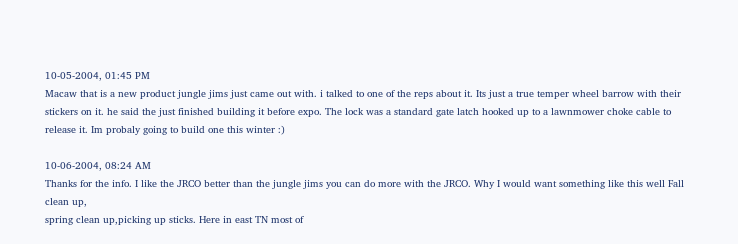10-05-2004, 01:45 PM
Macaw that is a new product jungle jims just came out with. i talked to one of the reps about it. Its just a true temper wheel barrow with their stickers on it. he said the just finished building it before expo. The lock was a standard gate latch hooked up to a lawnmower choke cable to release it. Im probaly going to build one this winter :)

10-06-2004, 08:24 AM
Thanks for the info. I like the JRCO better than the jungle jims you can do more with the JRCO. Why I would want something like this well Fall clean up,
spring clean up,picking up sticks. Here in east TN most of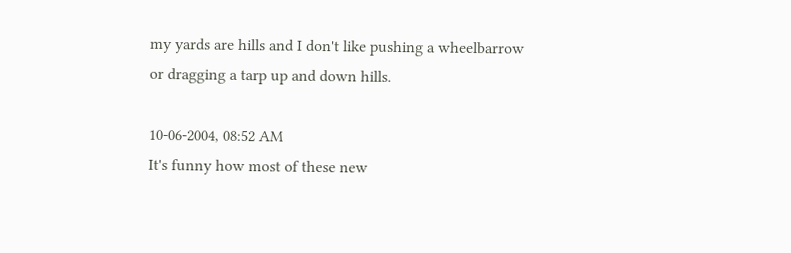my yards are hills and I don't like pushing a wheelbarrow or dragging a tarp up and down hills.

10-06-2004, 08:52 AM
It's funny how most of these new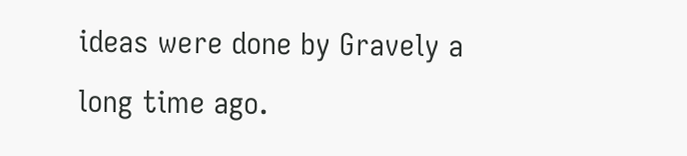ideas were done by Gravely a long time ago.